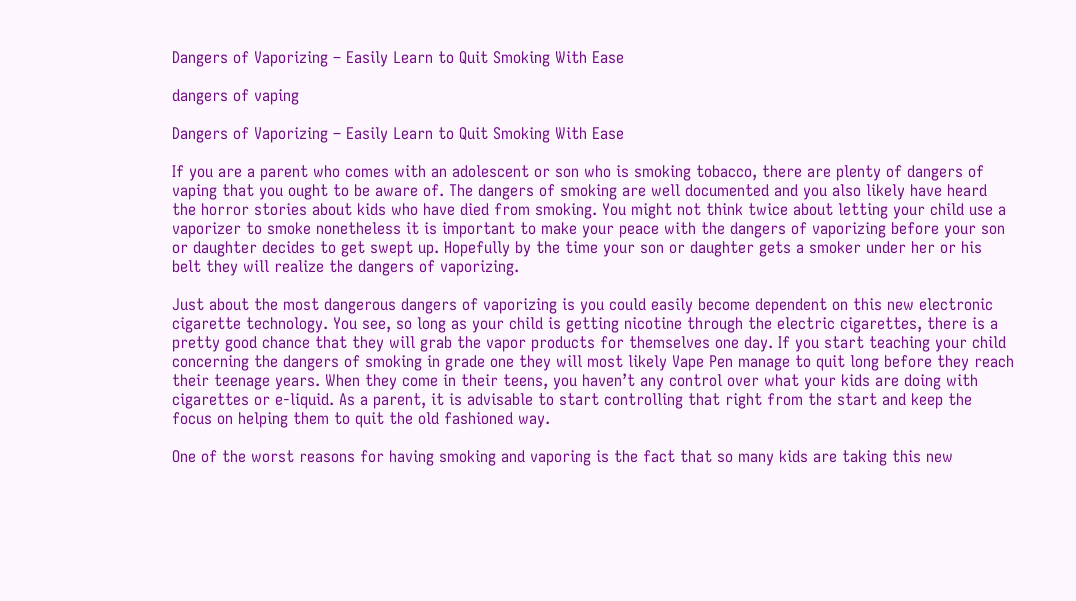Dangers of Vaporizing – Easily Learn to Quit Smoking With Ease

dangers of vaping

Dangers of Vaporizing – Easily Learn to Quit Smoking With Ease

If you are a parent who comes with an adolescent or son who is smoking tobacco, there are plenty of dangers of vaping that you ought to be aware of. The dangers of smoking are well documented and you also likely have heard the horror stories about kids who have died from smoking. You might not think twice about letting your child use a vaporizer to smoke nonetheless it is important to make your peace with the dangers of vaporizing before your son or daughter decides to get swept up. Hopefully by the time your son or daughter gets a smoker under her or his belt they will realize the dangers of vaporizing.

Just about the most dangerous dangers of vaporizing is you could easily become dependent on this new electronic cigarette technology. You see, so long as your child is getting nicotine through the electric cigarettes, there is a pretty good chance that they will grab the vapor products for themselves one day. If you start teaching your child concerning the dangers of smoking in grade one they will most likely Vape Pen manage to quit long before they reach their teenage years. When they come in their teens, you haven’t any control over what your kids are doing with cigarettes or e-liquid. As a parent, it is advisable to start controlling that right from the start and keep the focus on helping them to quit the old fashioned way.

One of the worst reasons for having smoking and vaporing is the fact that so many kids are taking this new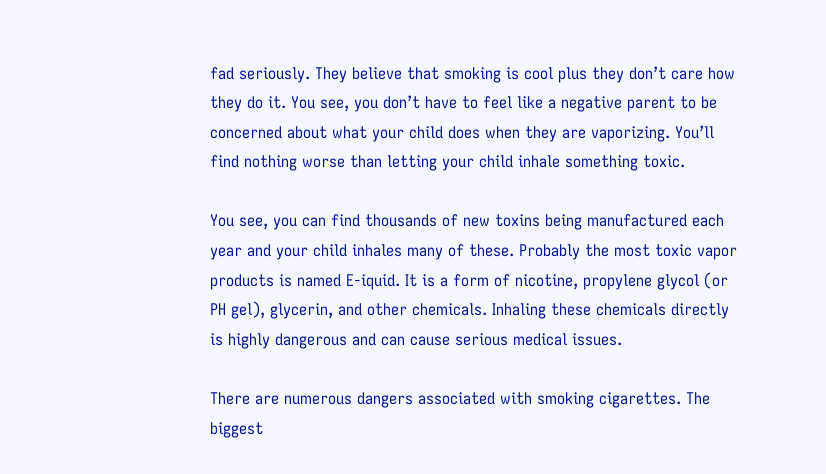fad seriously. They believe that smoking is cool plus they don’t care how they do it. You see, you don’t have to feel like a negative parent to be concerned about what your child does when they are vaporizing. You’ll find nothing worse than letting your child inhale something toxic.

You see, you can find thousands of new toxins being manufactured each year and your child inhales many of these. Probably the most toxic vapor products is named E-iquid. It is a form of nicotine, propylene glycol (or PH gel), glycerin, and other chemicals. Inhaling these chemicals directly is highly dangerous and can cause serious medical issues.

There are numerous dangers associated with smoking cigarettes. The biggest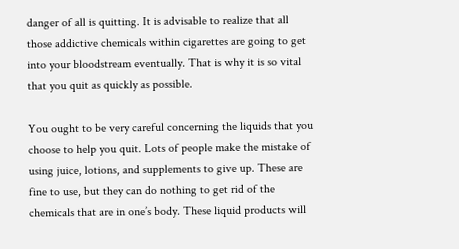danger of all is quitting. It is advisable to realize that all those addictive chemicals within cigarettes are going to get into your bloodstream eventually. That is why it is so vital that you quit as quickly as possible.

You ought to be very careful concerning the liquids that you choose to help you quit. Lots of people make the mistake of using juice, lotions, and supplements to give up. These are fine to use, but they can do nothing to get rid of the chemicals that are in one’s body. These liquid products will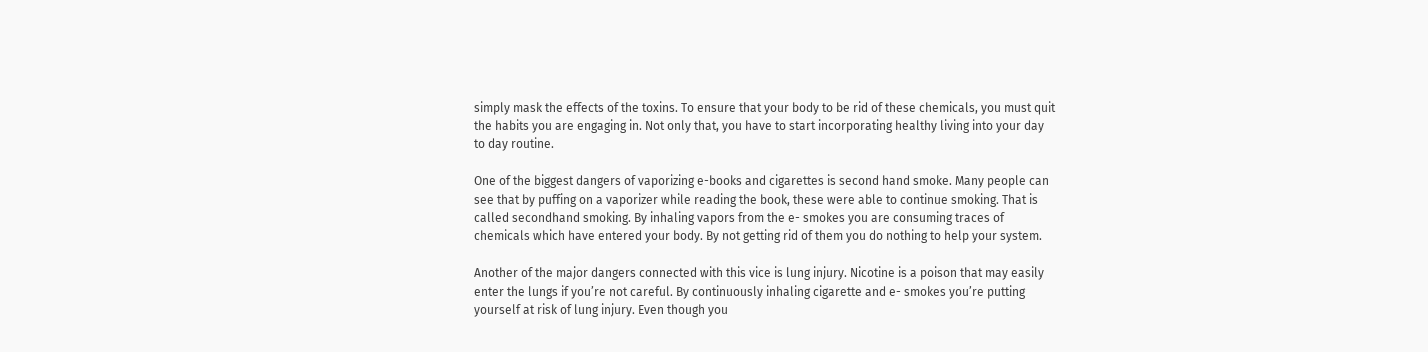simply mask the effects of the toxins. To ensure that your body to be rid of these chemicals, you must quit the habits you are engaging in. Not only that, you have to start incorporating healthy living into your day to day routine.

One of the biggest dangers of vaporizing e-books and cigarettes is second hand smoke. Many people can see that by puffing on a vaporizer while reading the book, these were able to continue smoking. That is called secondhand smoking. By inhaling vapors from the e- smokes you are consuming traces of chemicals which have entered your body. By not getting rid of them you do nothing to help your system.

Another of the major dangers connected with this vice is lung injury. Nicotine is a poison that may easily enter the lungs if you’re not careful. By continuously inhaling cigarette and e- smokes you’re putting yourself at risk of lung injury. Even though you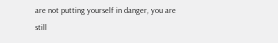are not putting yourself in danger, you are still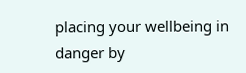placing your wellbeing in danger by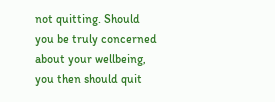not quitting. Should you be truly concerned about your wellbeing, you then should quit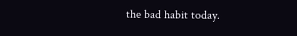the bad habit today.